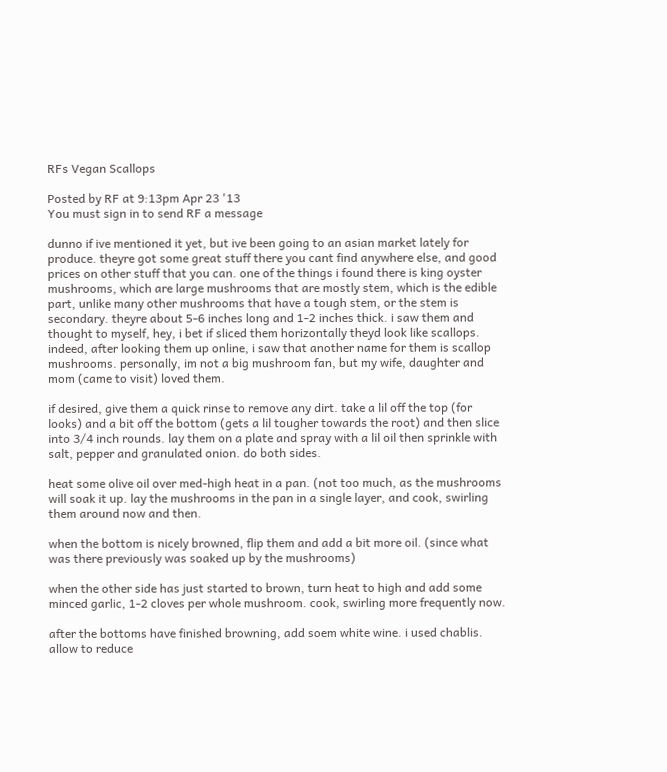RFs Vegan Scallops

Posted by RF at 9:13pm Apr 23 '13
You must sign in to send RF a message

dunno if ive mentioned it yet, but ive been going to an asian market lately for produce. theyre got some great stuff there you cant find anywhere else, and good prices on other stuff that you can. one of the things i found there is king oyster mushrooms, which are large mushrooms that are mostly stem, which is the edible part, unlike many other mushrooms that have a tough stem, or the stem is secondary. theyre about 5-6 inches long and 1-2 inches thick. i saw them and thought to myself, hey, i bet if sliced them horizontally theyd look like scallops. indeed, after looking them up online, i saw that another name for them is scallop mushrooms. personally, im not a big mushroom fan, but my wife, daughter and mom (came to visit) loved them.

if desired, give them a quick rinse to remove any dirt. take a lil off the top (for looks) and a bit off the bottom (gets a lil tougher towards the root) and then slice into 3/4 inch rounds. lay them on a plate and spray with a lil oil then sprinkle with salt, pepper and granulated onion. do both sides.

heat some olive oil over med-high heat in a pan. (not too much, as the mushrooms will soak it up. lay the mushrooms in the pan in a single layer, and cook, swirling them around now and then.

when the bottom is nicely browned, flip them and add a bit more oil. (since what was there previously was soaked up by the mushrooms)

when the other side has just started to brown, turn heat to high and add some minced garlic, 1-2 cloves per whole mushroom. cook, swirling more frequently now.

after the bottoms have finished browning, add soem white wine. i used chablis. allow to reduce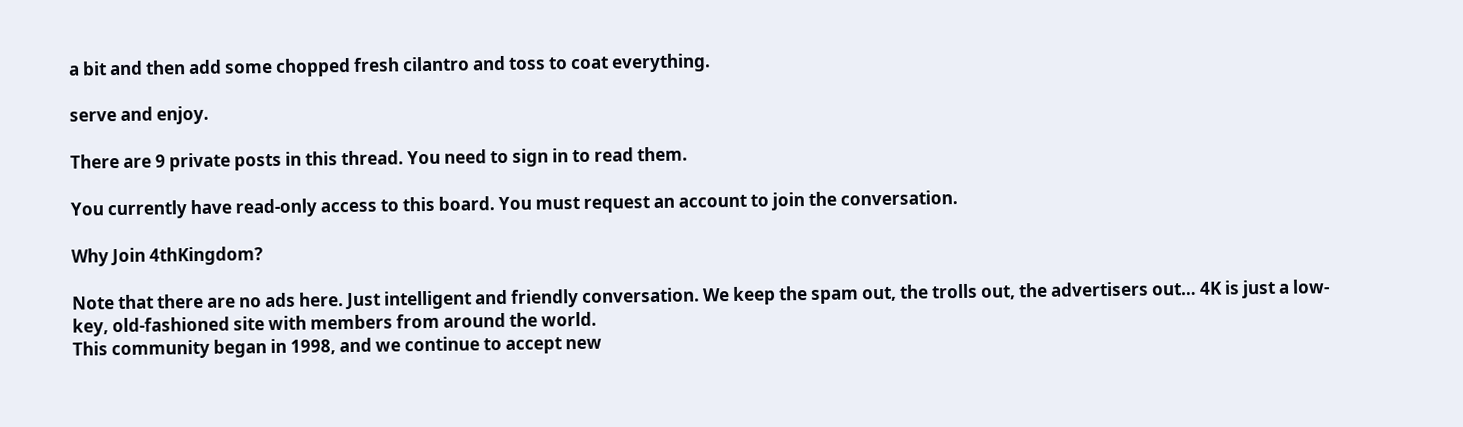a bit and then add some chopped fresh cilantro and toss to coat everything.

serve and enjoy.

There are 9 private posts in this thread. You need to sign in to read them.

You currently have read-only access to this board. You must request an account to join the conversation.

Why Join 4thKingdom?

Note that there are no ads here. Just intelligent and friendly conversation. We keep the spam out, the trolls out, the advertisers out… 4K is just a low-key, old-fashioned site with members from around the world.
This community began in 1998, and we continue to accept new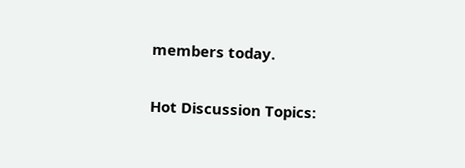members today.

Hot Discussion Topics: